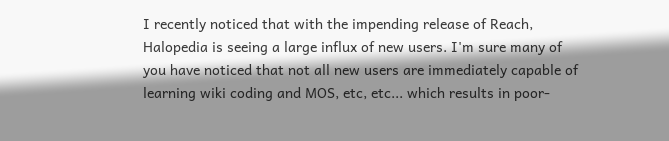I recently noticed that with the impending release of Reach, Halopedia is seeing a large influx of new users. I'm sure many of you have noticed that not all new users are immediately capable of learning wiki coding and MOS, etc, etc... which results in poor-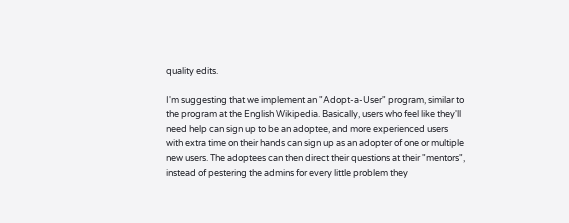quality edits.

I'm suggesting that we implement an "Adopt-a-User" program, similar to the program at the English Wikipedia. Basically, users who feel like they'll need help can sign up to be an adoptee, and more experienced users with extra time on their hands can sign up as an adopter of one or multiple new users. The adoptees can then direct their questions at their "mentors", instead of pestering the admins for every little problem they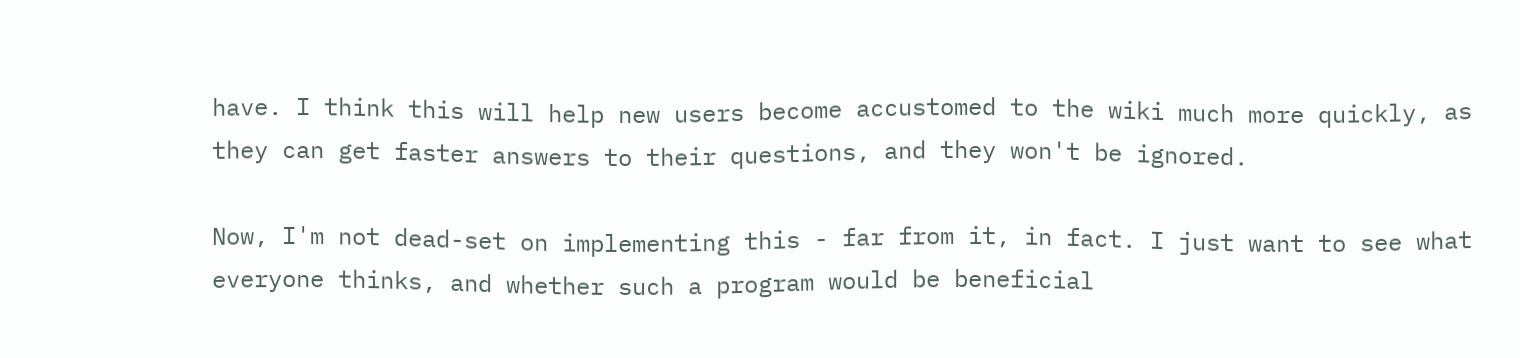have. I think this will help new users become accustomed to the wiki much more quickly, as they can get faster answers to their questions, and they won't be ignored.

Now, I'm not dead-set on implementing this - far from it, in fact. I just want to see what everyone thinks, and whether such a program would be beneficial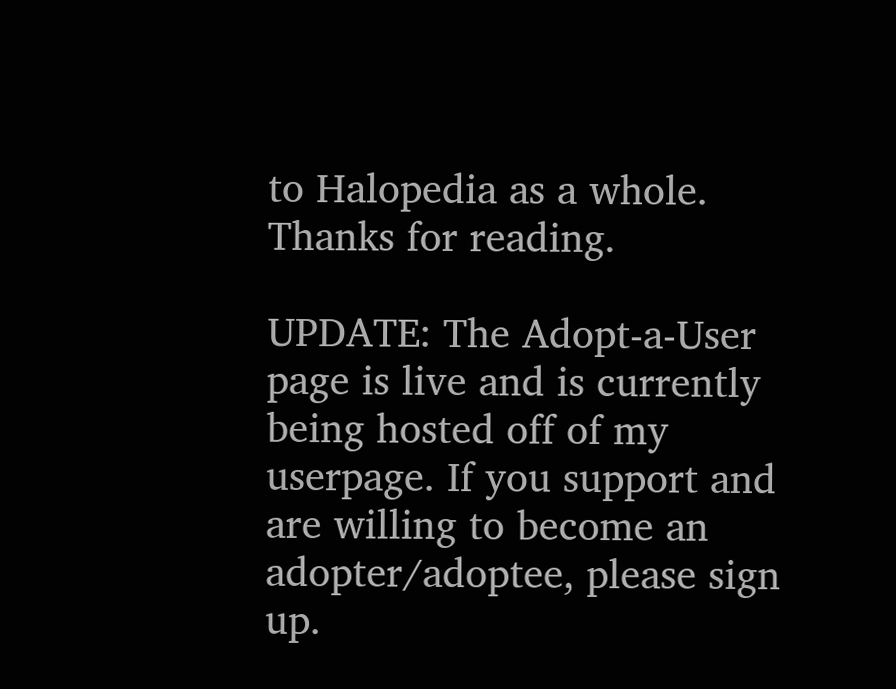to Halopedia as a whole. Thanks for reading.

UPDATE: The Adopt-a-User page is live and is currently being hosted off of my userpage. If you support and are willing to become an adopter/adoptee, please sign up.